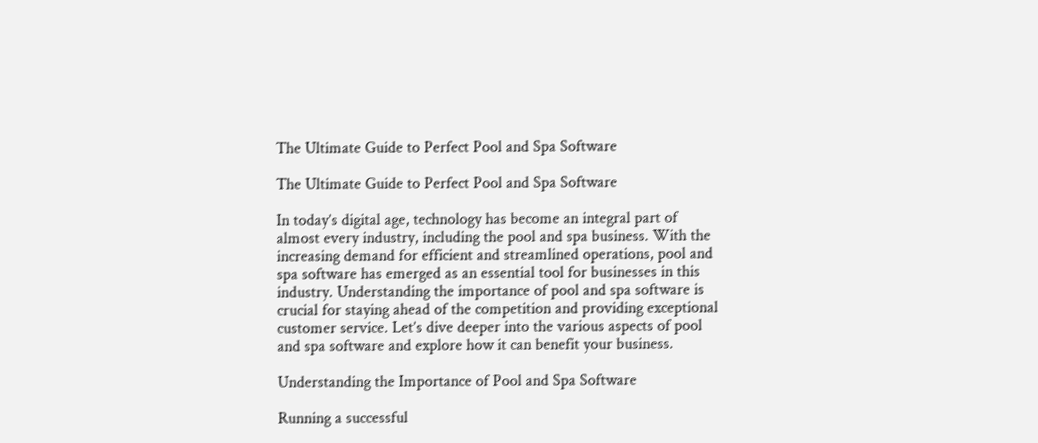The Ultimate Guide to Perfect Pool and Spa Software

The Ultimate Guide to Perfect Pool and Spa Software

In today’s digital age, technology has become an integral part of almost every industry, including the pool and spa business. With the increasing demand for efficient and streamlined operations, pool and spa software has emerged as an essential tool for businesses in this industry. Understanding the importance of pool and spa software is crucial for staying ahead of the competition and providing exceptional customer service. Let’s dive deeper into the various aspects of pool and spa software and explore how it can benefit your business.

Understanding the Importance of Pool and Spa Software

Running a successful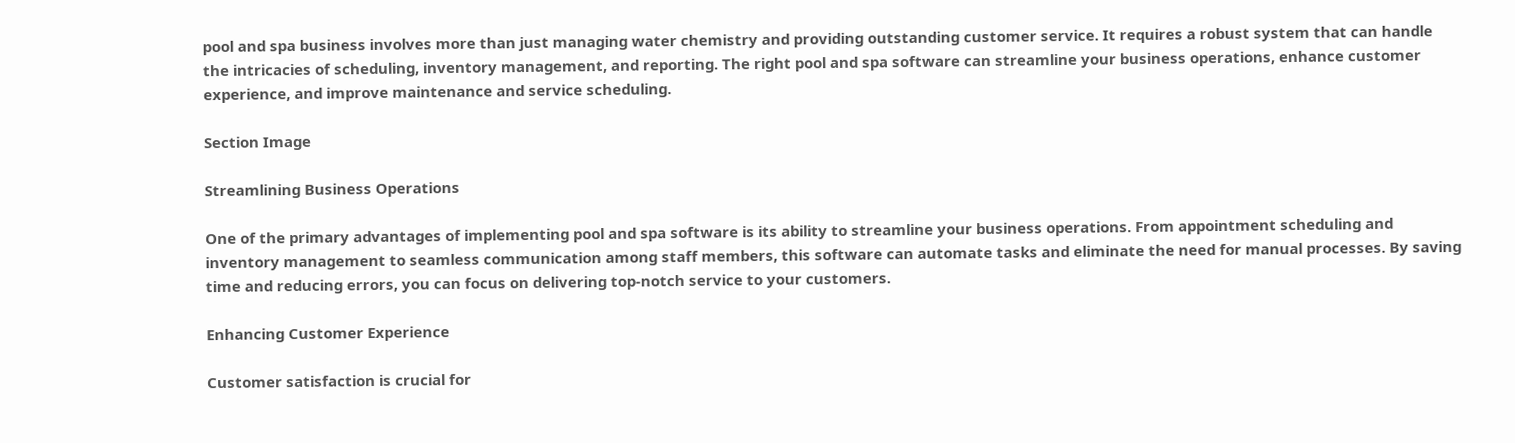pool and spa business involves more than just managing water chemistry and providing outstanding customer service. It requires a robust system that can handle the intricacies of scheduling, inventory management, and reporting. The right pool and spa software can streamline your business operations, enhance customer experience, and improve maintenance and service scheduling.

Section Image

Streamlining Business Operations

One of the primary advantages of implementing pool and spa software is its ability to streamline your business operations. From appointment scheduling and inventory management to seamless communication among staff members, this software can automate tasks and eliminate the need for manual processes. By saving time and reducing errors, you can focus on delivering top-notch service to your customers.

Enhancing Customer Experience

Customer satisfaction is crucial for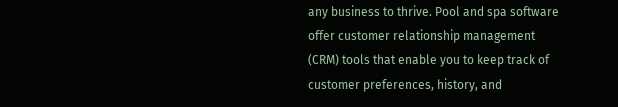any business to thrive. Pool and spa software offer customer relationship management (CRM) tools that enable you to keep track of customer preferences, history, and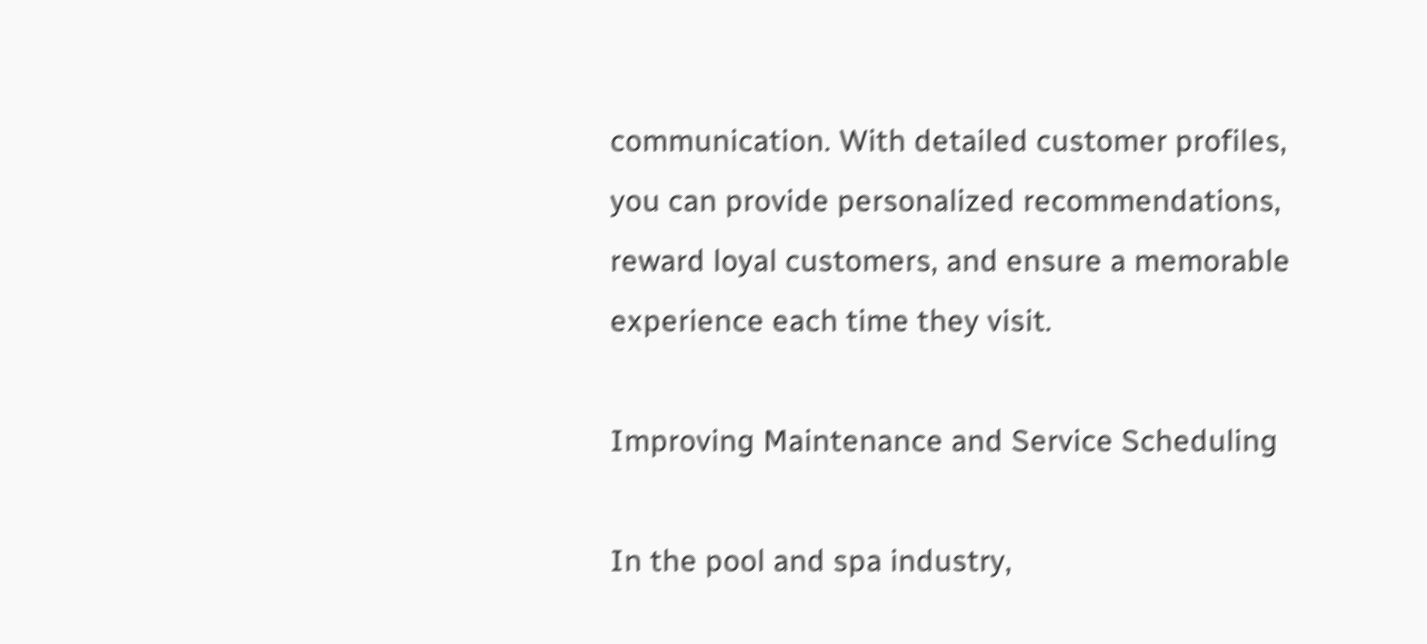communication. With detailed customer profiles, you can provide personalized recommendations, reward loyal customers, and ensure a memorable experience each time they visit.

Improving Maintenance and Service Scheduling

In the pool and spa industry,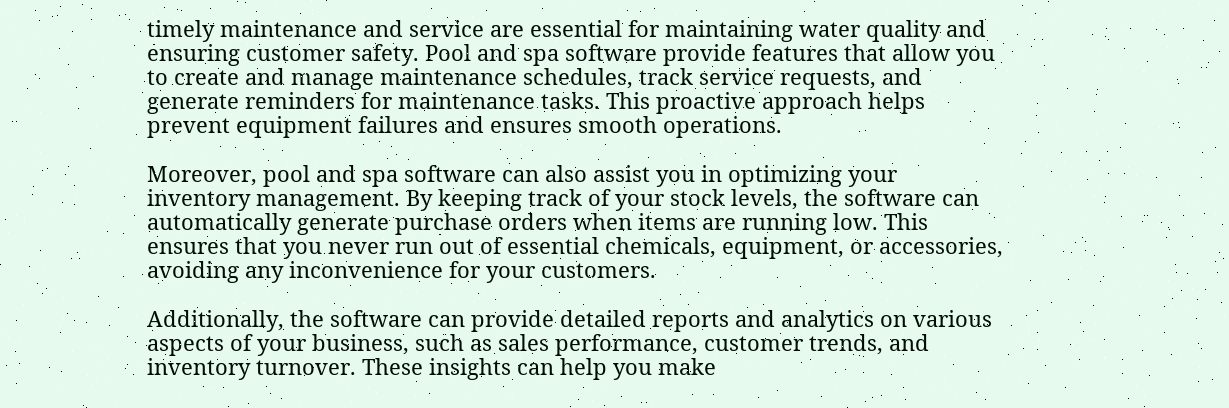timely maintenance and service are essential for maintaining water quality and ensuring customer safety. Pool and spa software provide features that allow you to create and manage maintenance schedules, track service requests, and generate reminders for maintenance tasks. This proactive approach helps prevent equipment failures and ensures smooth operations.

Moreover, pool and spa software can also assist you in optimizing your inventory management. By keeping track of your stock levels, the software can automatically generate purchase orders when items are running low. This ensures that you never run out of essential chemicals, equipment, or accessories, avoiding any inconvenience for your customers.

Additionally, the software can provide detailed reports and analytics on various aspects of your business, such as sales performance, customer trends, and inventory turnover. These insights can help you make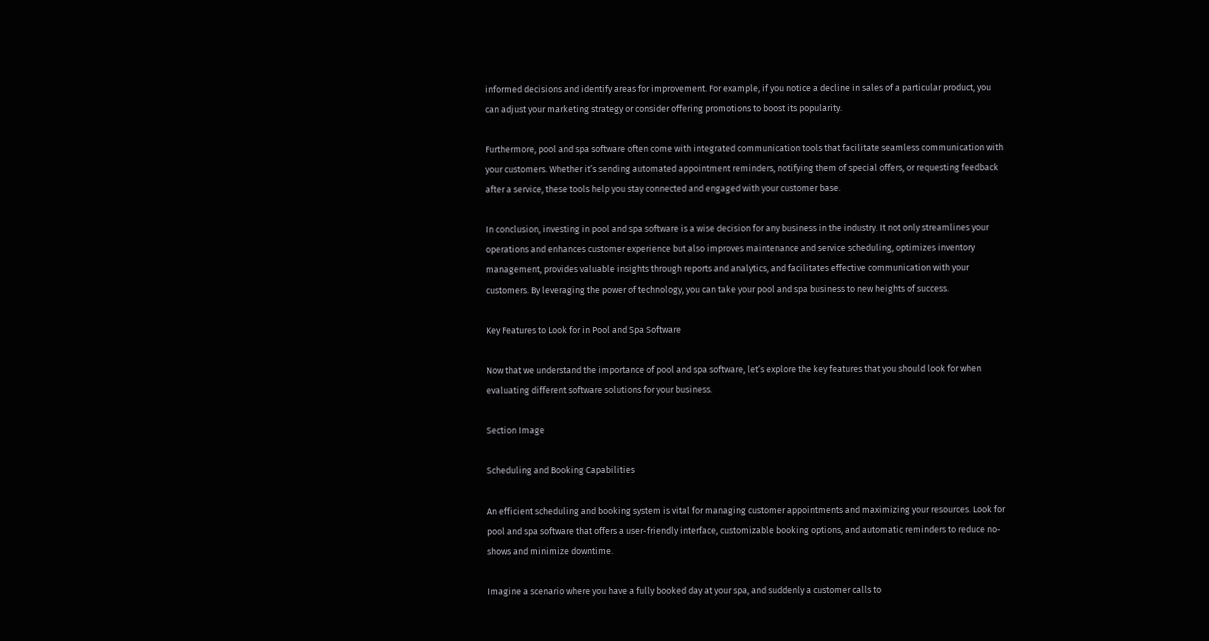informed decisions and identify areas for improvement. For example, if you notice a decline in sales of a particular product, you can adjust your marketing strategy or consider offering promotions to boost its popularity.

Furthermore, pool and spa software often come with integrated communication tools that facilitate seamless communication with your customers. Whether it’s sending automated appointment reminders, notifying them of special offers, or requesting feedback after a service, these tools help you stay connected and engaged with your customer base.

In conclusion, investing in pool and spa software is a wise decision for any business in the industry. It not only streamlines your operations and enhances customer experience but also improves maintenance and service scheduling, optimizes inventory management, provides valuable insights through reports and analytics, and facilitates effective communication with your customers. By leveraging the power of technology, you can take your pool and spa business to new heights of success.

Key Features to Look for in Pool and Spa Software

Now that we understand the importance of pool and spa software, let’s explore the key features that you should look for when evaluating different software solutions for your business.

Section Image

Scheduling and Booking Capabilities

An efficient scheduling and booking system is vital for managing customer appointments and maximizing your resources. Look for pool and spa software that offers a user-friendly interface, customizable booking options, and automatic reminders to reduce no-shows and minimize downtime.

Imagine a scenario where you have a fully booked day at your spa, and suddenly a customer calls to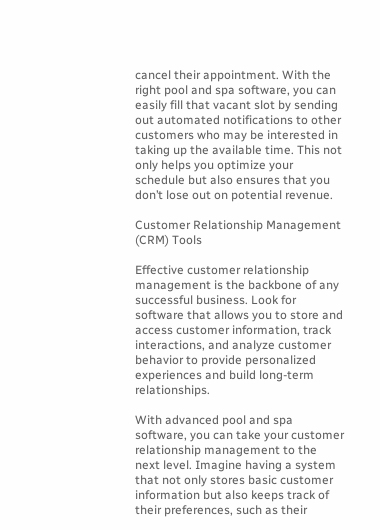cancel their appointment. With the right pool and spa software, you can easily fill that vacant slot by sending out automated notifications to other customers who may be interested in taking up the available time. This not only helps you optimize your schedule but also ensures that you don’t lose out on potential revenue.

Customer Relationship Management (CRM) Tools

Effective customer relationship management is the backbone of any successful business. Look for software that allows you to store and access customer information, track interactions, and analyze customer behavior to provide personalized experiences and build long-term relationships.

With advanced pool and spa software, you can take your customer relationship management to the next level. Imagine having a system that not only stores basic customer information but also keeps track of their preferences, such as their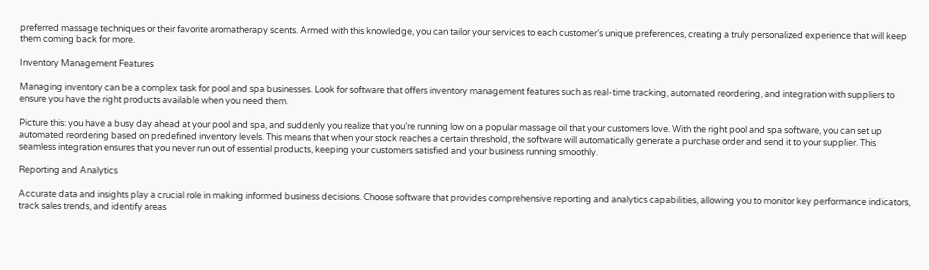preferred massage techniques or their favorite aromatherapy scents. Armed with this knowledge, you can tailor your services to each customer’s unique preferences, creating a truly personalized experience that will keep them coming back for more.

Inventory Management Features

Managing inventory can be a complex task for pool and spa businesses. Look for software that offers inventory management features such as real-time tracking, automated reordering, and integration with suppliers to ensure you have the right products available when you need them.

Picture this: you have a busy day ahead at your pool and spa, and suddenly you realize that you’re running low on a popular massage oil that your customers love. With the right pool and spa software, you can set up automated reordering based on predefined inventory levels. This means that when your stock reaches a certain threshold, the software will automatically generate a purchase order and send it to your supplier. This seamless integration ensures that you never run out of essential products, keeping your customers satisfied and your business running smoothly.

Reporting and Analytics

Accurate data and insights play a crucial role in making informed business decisions. Choose software that provides comprehensive reporting and analytics capabilities, allowing you to monitor key performance indicators, track sales trends, and identify areas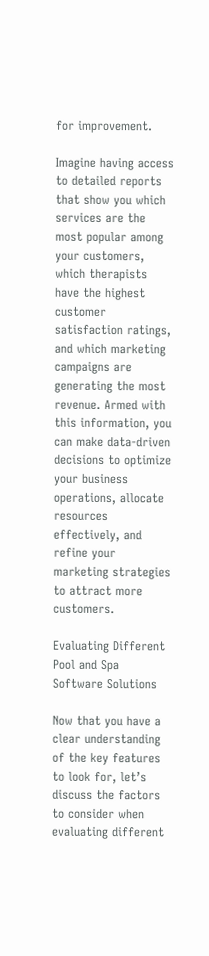for improvement.

Imagine having access to detailed reports that show you which services are the most popular among your customers, which therapists have the highest customer satisfaction ratings, and which marketing campaigns are generating the most revenue. Armed with this information, you can make data-driven decisions to optimize your business operations, allocate resources effectively, and refine your marketing strategies to attract more customers.

Evaluating Different Pool and Spa Software Solutions

Now that you have a clear understanding of the key features to look for, let’s discuss the factors to consider when evaluating different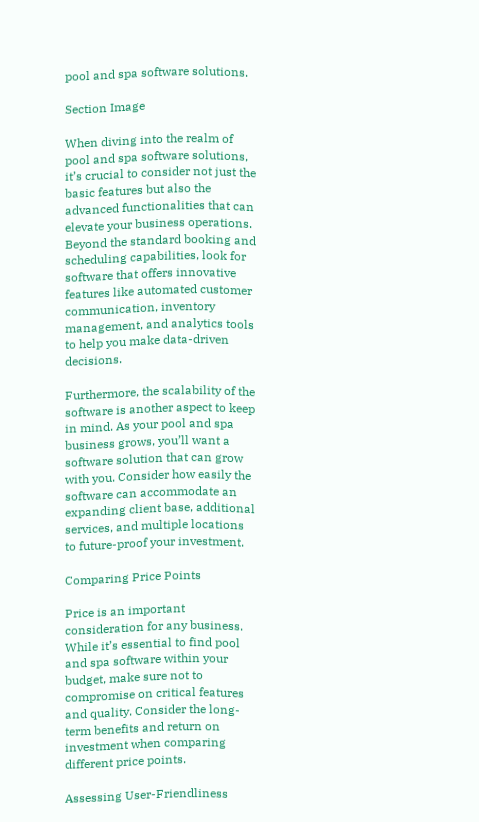pool and spa software solutions.

Section Image

When diving into the realm of pool and spa software solutions, it’s crucial to consider not just the basic features but also the advanced functionalities that can elevate your business operations. Beyond the standard booking and scheduling capabilities, look for software that offers innovative features like automated customer communication, inventory management, and analytics tools to help you make data-driven decisions.

Furthermore, the scalability of the software is another aspect to keep in mind. As your pool and spa business grows, you’ll want a software solution that can grow with you. Consider how easily the software can accommodate an expanding client base, additional services, and multiple locations to future-proof your investment.

Comparing Price Points

Price is an important consideration for any business. While it’s essential to find pool and spa software within your budget, make sure not to compromise on critical features and quality. Consider the long-term benefits and return on investment when comparing different price points.

Assessing User-Friendliness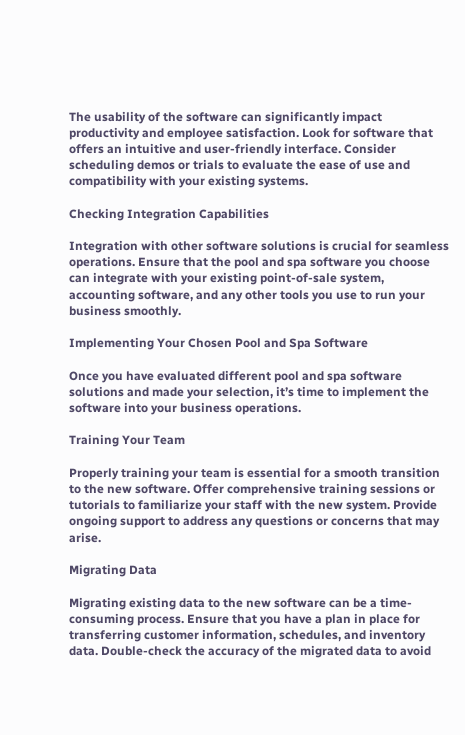The usability of the software can significantly impact productivity and employee satisfaction. Look for software that offers an intuitive and user-friendly interface. Consider scheduling demos or trials to evaluate the ease of use and compatibility with your existing systems.

Checking Integration Capabilities

Integration with other software solutions is crucial for seamless operations. Ensure that the pool and spa software you choose can integrate with your existing point-of-sale system, accounting software, and any other tools you use to run your business smoothly.

Implementing Your Chosen Pool and Spa Software

Once you have evaluated different pool and spa software solutions and made your selection, it’s time to implement the software into your business operations.

Training Your Team

Properly training your team is essential for a smooth transition to the new software. Offer comprehensive training sessions or tutorials to familiarize your staff with the new system. Provide ongoing support to address any questions or concerns that may arise.

Migrating Data

Migrating existing data to the new software can be a time-consuming process. Ensure that you have a plan in place for transferring customer information, schedules, and inventory data. Double-check the accuracy of the migrated data to avoid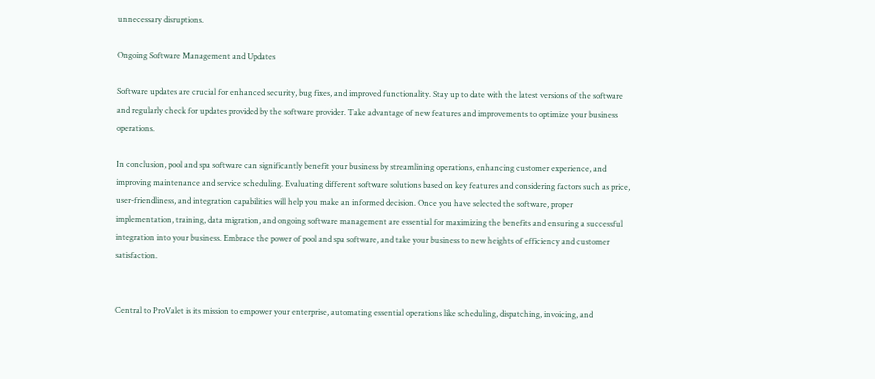unnecessary disruptions.

Ongoing Software Management and Updates

Software updates are crucial for enhanced security, bug fixes, and improved functionality. Stay up to date with the latest versions of the software and regularly check for updates provided by the software provider. Take advantage of new features and improvements to optimize your business operations.

In conclusion, pool and spa software can significantly benefit your business by streamlining operations, enhancing customer experience, and improving maintenance and service scheduling. Evaluating different software solutions based on key features and considering factors such as price, user-friendliness, and integration capabilities will help you make an informed decision. Once you have selected the software, proper implementation, training, data migration, and ongoing software management are essential for maximizing the benefits and ensuring a successful integration into your business. Embrace the power of pool and spa software, and take your business to new heights of efficiency and customer satisfaction.


Central to ProValet is its mission to empower your enterprise, automating essential operations like scheduling, dispatching, invoicing, and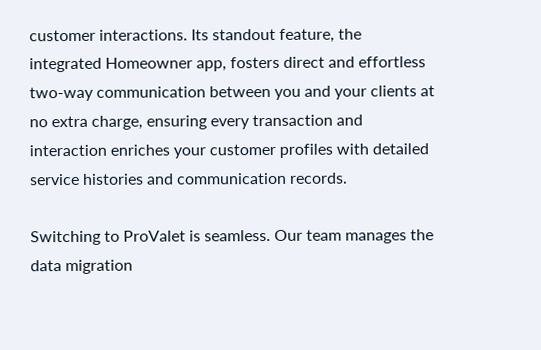customer interactions. Its standout feature, the integrated Homeowner app, fosters direct and effortless two-way communication between you and your clients at no extra charge, ensuring every transaction and interaction enriches your customer profiles with detailed service histories and communication records.

Switching to ProValet is seamless. Our team manages the data migration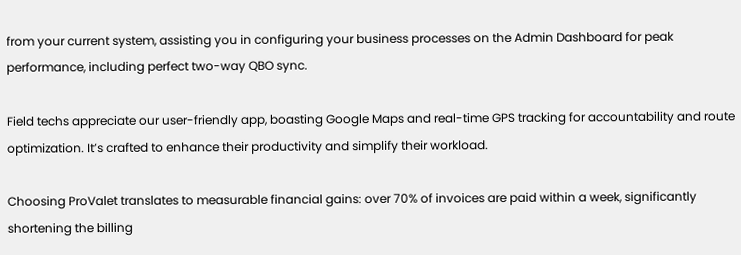from your current system, assisting you in configuring your business processes on the Admin Dashboard for peak performance, including perfect two-way QBO sync.

Field techs appreciate our user-friendly app, boasting Google Maps and real-time GPS tracking for accountability and route optimization. It’s crafted to enhance their productivity and simplify their workload.

Choosing ProValet translates to measurable financial gains: over 70% of invoices are paid within a week, significantly shortening the billing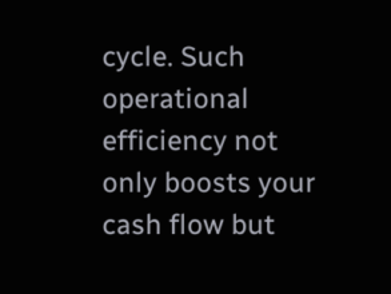cycle. Such operational efficiency not only boosts your cash flow but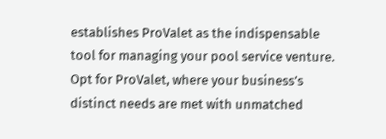establishes ProValet as the indispensable tool for managing your pool service venture. Opt for ProValet, where your business’s distinct needs are met with unmatched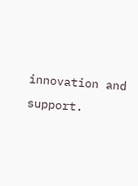innovation and support.